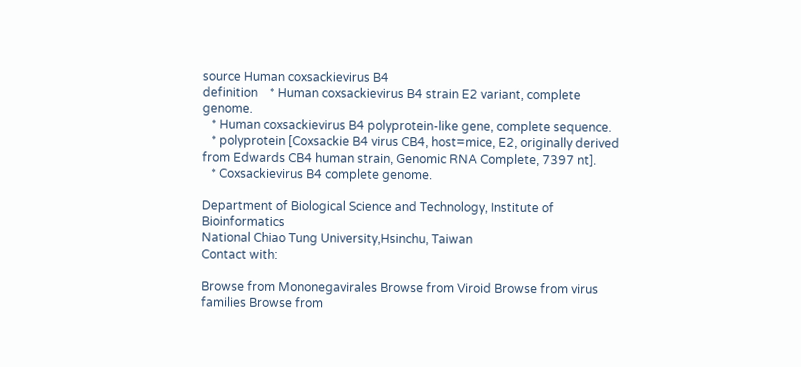source Human coxsackievirus B4
definition    * Human coxsackievirus B4 strain E2 variant, complete genome.
   * Human coxsackievirus B4 polyprotein-like gene, complete sequence.
   * polyprotein [Coxsackie B4 virus CB4, host=mice, E2, originally derived from Edwards CB4 human strain, Genomic RNA Complete, 7397 nt].
   * Coxsackievirus B4 complete genome.

Department of Biological Science and Technology, Institute of Bioinformatics
National Chiao Tung University,Hsinchu, Taiwan
Contact with:

Browse from Mononegavirales Browse from Viroid Browse from virus families Browse from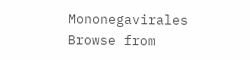Mononegavirales Browse from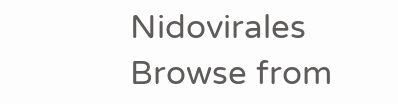Nidovirales Browse from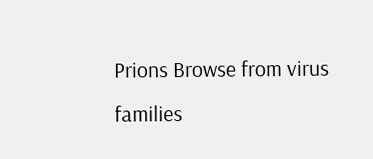Prions Browse from virus families